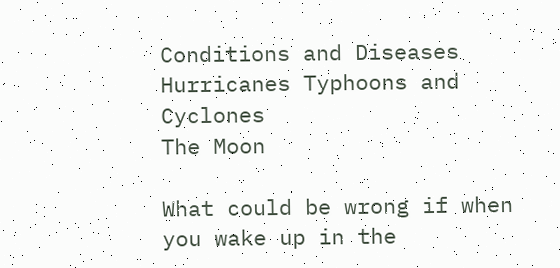Conditions and Diseases
Hurricanes Typhoons and Cyclones
The Moon

What could be wrong if when you wake up in the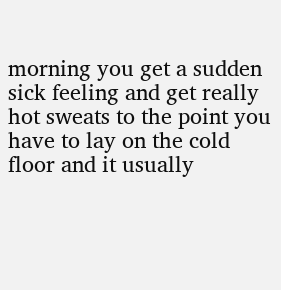morning you get a sudden sick feeling and get really hot sweats to the point you have to lay on the cold floor and it usually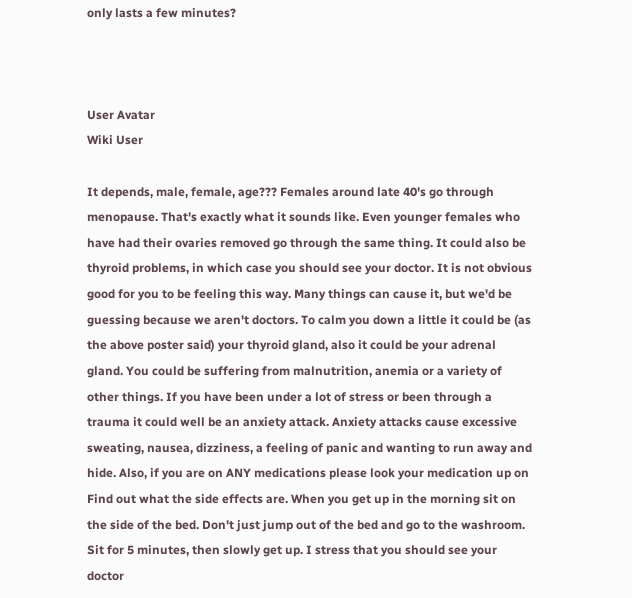only lasts a few minutes?



User Avatar
Wiki User

It depends, male, female, age??? Females around late 40's go through menopause. That's exactly what it sounds like. Even younger females who have had their ovaries removed go through the same thing. It could also be thyroid problems, in which case you should see your doctor. It is not obvious good for you to be feeling this way. Many things can cause it, but we'd be guessing because we aren't doctors. To calm you down a little it could be (as the above poster said) your thyroid gland, also it could be your adrenal gland. You could be suffering from malnutrition, anemia or a variety of other things. If you have been under a lot of stress or been through a trauma it could well be an anxiety attack. Anxiety attacks cause excessive sweating, nausea, dizziness, a feeling of panic and wanting to run away and hide. Also, if you are on ANY medications please look your medication up on Find out what the side effects are. When you get up in the morning sit on the side of the bed. Don't just jump out of the bed and go to the washroom. Sit for 5 minutes, then slowly get up. I stress that you should see your doctor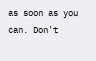as soon as you can. Don't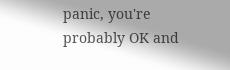panic, you're probably OK and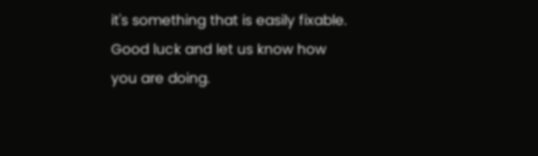it's something that is easily fixable. Good luck and let us know how you are doing.